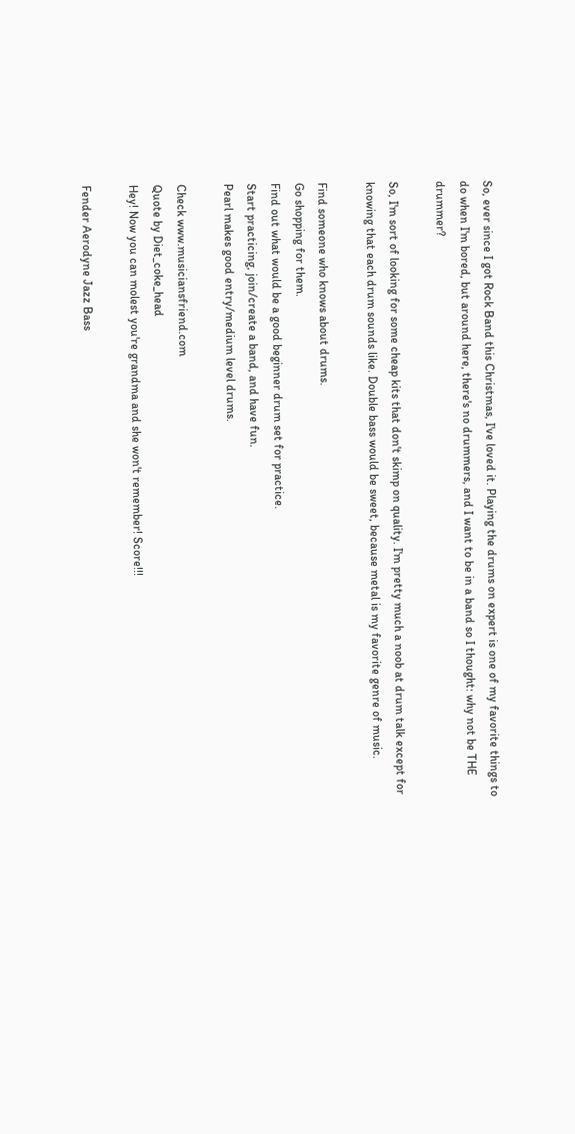So, ever since I got Rock Band this Christmas, I've loved it. Playing the drums on expert is one of my favorite things to do when I'm bored, but around here, there's no drummers, and I want to be in a band so I thought: why not be THE drummer?

So, I'm sort of looking for some cheap kits that don't skimp on quality. I'm pretty much a noob at drum talk except for knowing that each drum sounds like. Double bass would be sweet, because metal is my favorite genre of music.

Find someone who knows about drums.
Go shopping for them.
Find out what would be a good beginner drum set for practice.
Start practicing, join/create a band, and have fun.
Pearl makes good entry/medium level drums.

Check www.musiciansfriend.com
Quote by Diet_coke_head
Hey! Now you can molest you're grandma and she won't remember! Score!!!

Fender Aerodyne Jazz Bass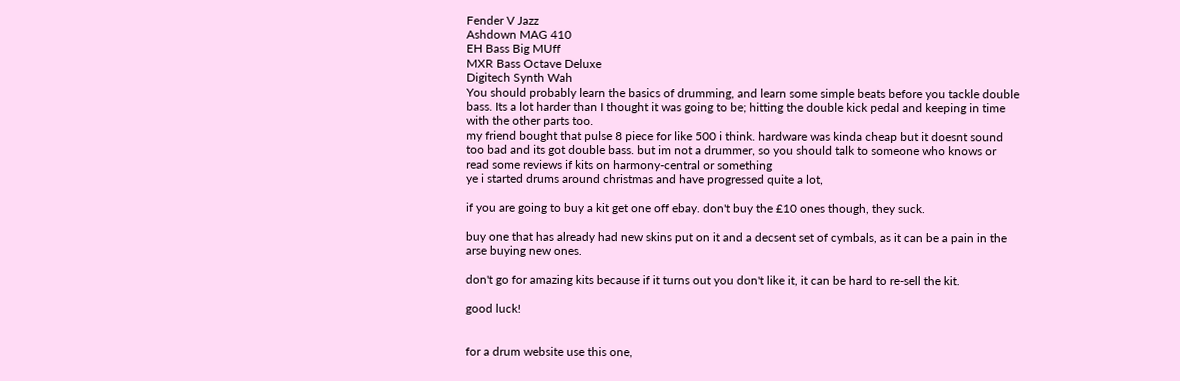Fender V Jazz
Ashdown MAG 410
EH Bass Big MUff
MXR Bass Octave Deluxe
Digitech Synth Wah
You should probably learn the basics of drumming, and learn some simple beats before you tackle double bass. Its a lot harder than I thought it was going to be; hitting the double kick pedal and keeping in time with the other parts too.
my friend bought that pulse 8 piece for like 500 i think. hardware was kinda cheap but it doesnt sound too bad and its got double bass. but im not a drummer, so you should talk to someone who knows or read some reviews if kits on harmony-central or something
ye i started drums around christmas and have progressed quite a lot,

if you are going to buy a kit get one off ebay. don't buy the £10 ones though, they suck.

buy one that has already had new skins put on it and a decsent set of cymbals, as it can be a pain in the arse buying new ones.

don't go for amazing kits because if it turns out you don't like it, it can be hard to re-sell the kit.

good luck!


for a drum website use this one,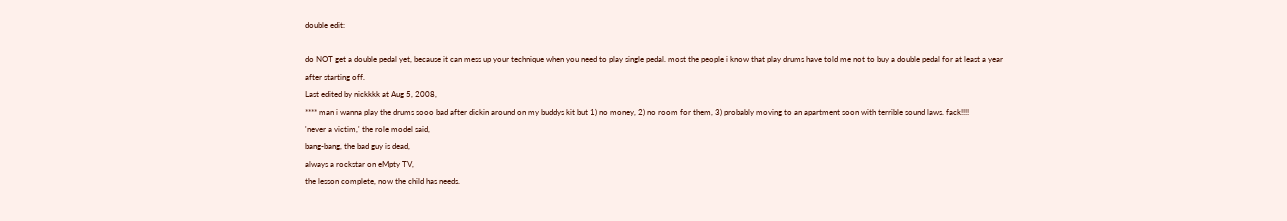double edit:

do NOT get a double pedal yet, because it can mess up your technique when you need to play single pedal. most the people i know that play drums have told me not to buy a double pedal for at least a year after starting off.
Last edited by nickkkk at Aug 5, 2008,
**** man i wanna play the drums sooo bad after dickin around on my buddys kit but 1) no money, 2) no room for them, 3) probably moving to an apartment soon with terrible sound laws. fack!!!!
'never a victim,' the role model said,
bang-bang, the bad guy is dead,
always a rockstar on eMpty TV,
the lesson complete, now the child has needs.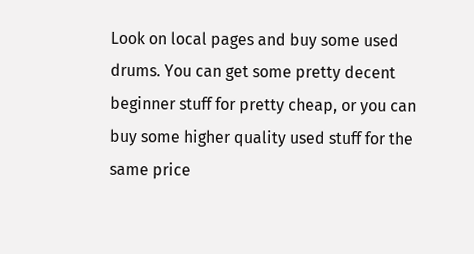Look on local pages and buy some used drums. You can get some pretty decent beginner stuff for pretty cheap, or you can buy some higher quality used stuff for the same price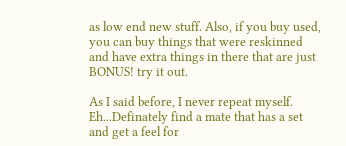as low end new stuff. Also, if you buy used, you can buy things that were reskinned and have extra things in there that are just BONUS! try it out.

As I said before, I never repeat myself.
Eh...Definately find a mate that has a set and get a feel for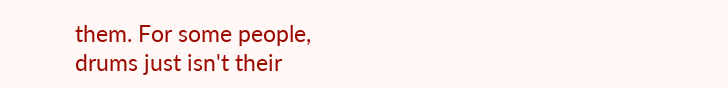them. For some people, drums just isn't their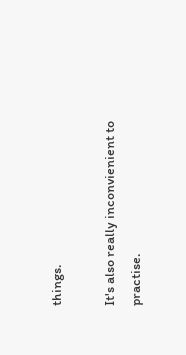things.

It's also really inconvienient to practise.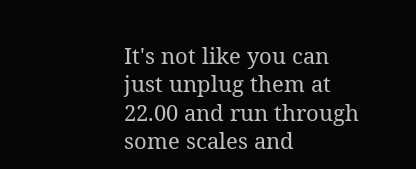It's not like you can just unplug them at 22.00 and run through some scales and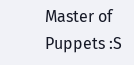Master of Puppets :S